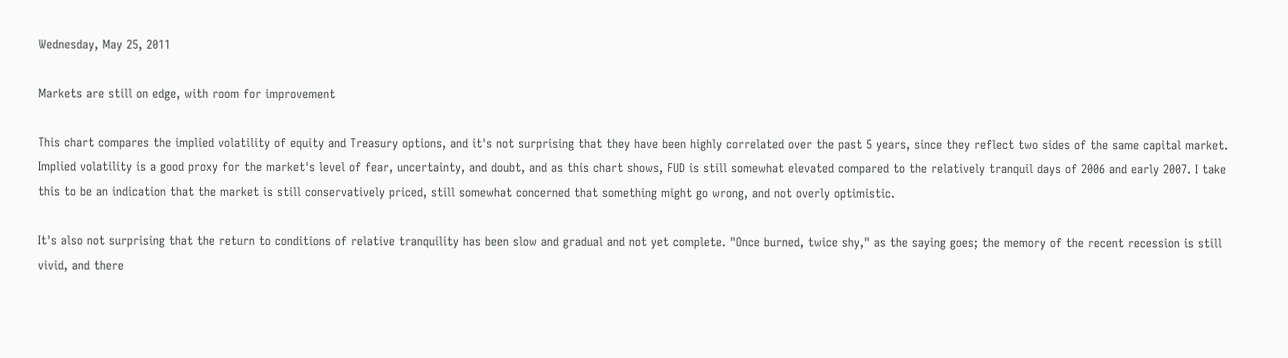Wednesday, May 25, 2011

Markets are still on edge, with room for improvement

This chart compares the implied volatility of equity and Treasury options, and it's not surprising that they have been highly correlated over the past 5 years, since they reflect two sides of the same capital market. Implied volatility is a good proxy for the market's level of fear, uncertainty, and doubt, and as this chart shows, FUD is still somewhat elevated compared to the relatively tranquil days of 2006 and early 2007. I take this to be an indication that the market is still conservatively priced, still somewhat concerned that something might go wrong, and not overly optimistic.

It's also not surprising that the return to conditions of relative tranquility has been slow and gradual and not yet complete. "Once burned, twice shy," as the saying goes; the memory of the recent recession is still vivid, and there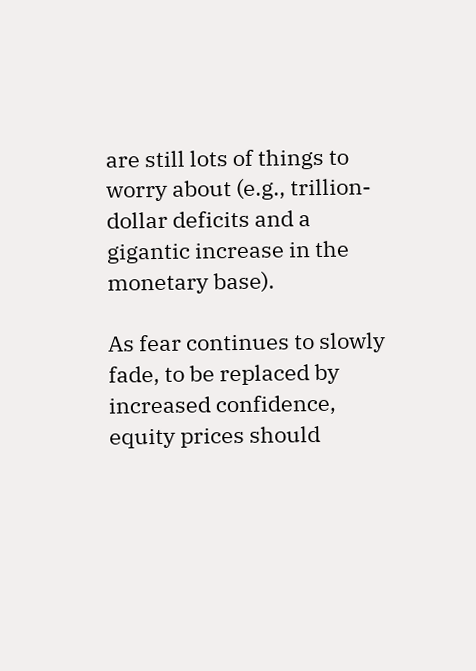are still lots of things to worry about (e.g., trillion-dollar deficits and a gigantic increase in the monetary base).

As fear continues to slowly fade, to be replaced by increased confidence, equity prices should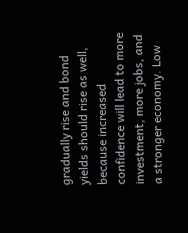gradually rise and bond yields should rise as well, because increased confidence will lead to more investment, more jobs, and a stronger economy. Low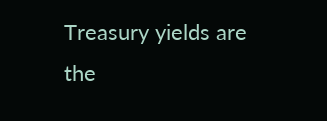Treasury yields are the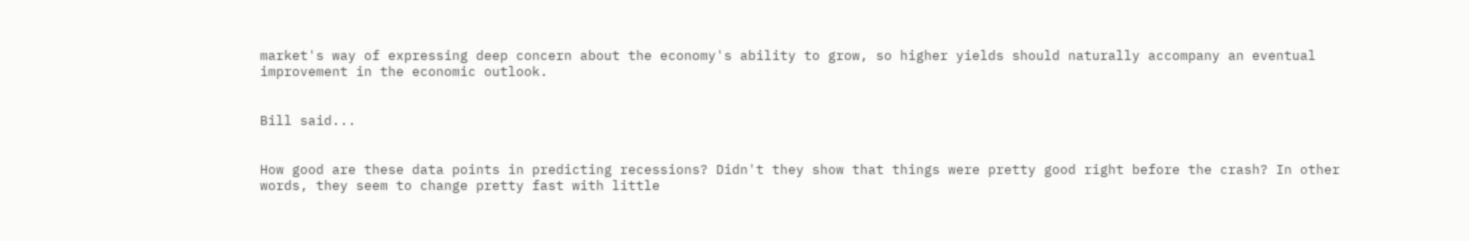market's way of expressing deep concern about the economy's ability to grow, so higher yields should naturally accompany an eventual improvement in the economic outlook.


Bill said...


How good are these data points in predicting recessions? Didn't they show that things were pretty good right before the crash? In other words, they seem to change pretty fast with little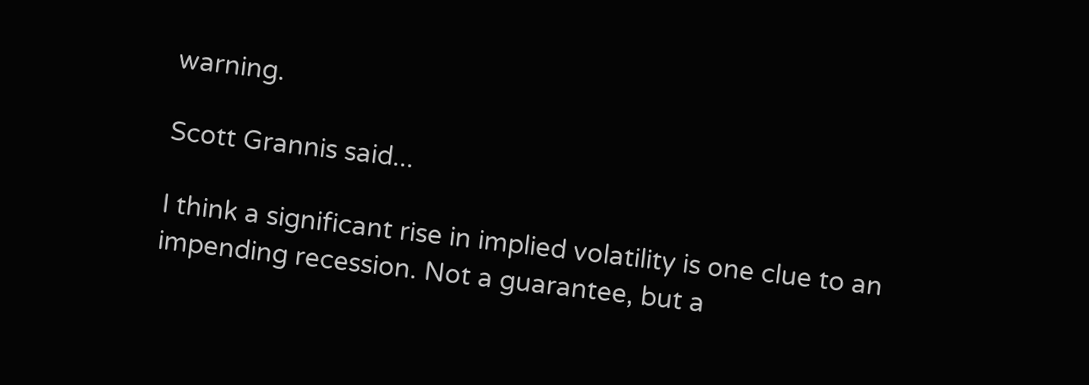warning.

Scott Grannis said...

I think a significant rise in implied volatility is one clue to an impending recession. Not a guarantee, but a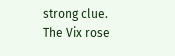strong clue. The Vix rose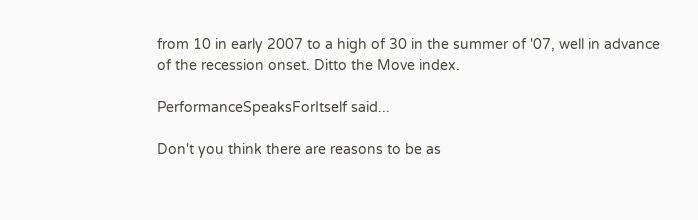from 10 in early 2007 to a high of 30 in the summer of '07, well in advance of the recession onset. Ditto the Move index.

PerformanceSpeaksForItself said...

Don't you think there are reasons to be as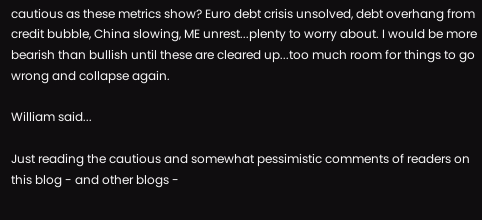cautious as these metrics show? Euro debt crisis unsolved, debt overhang from credit bubble, China slowing, ME unrest...plenty to worry about. I would be more bearish than bullish until these are cleared up...too much room for things to go wrong and collapse again.

William said...

Just reading the cautious and somewhat pessimistic comments of readers on this blog - and other blogs -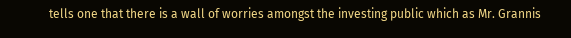tells one that there is a wall of worries amongst the investing public which as Mr. Grannis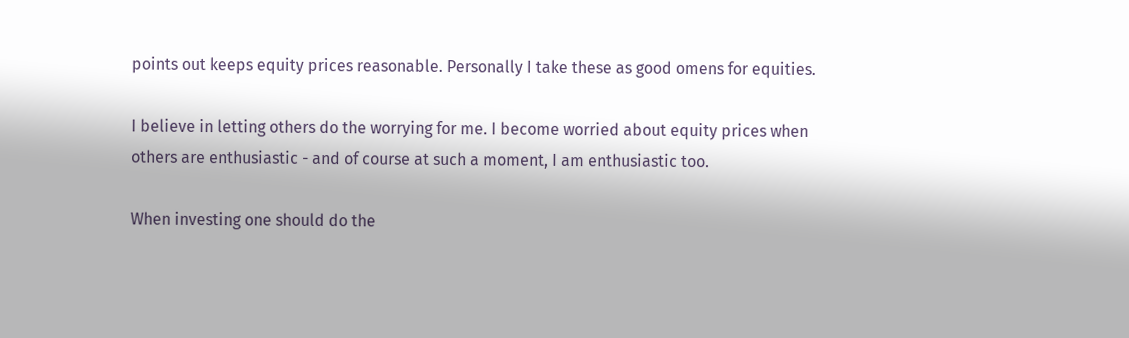points out keeps equity prices reasonable. Personally I take these as good omens for equities.

I believe in letting others do the worrying for me. I become worried about equity prices when others are enthusiastic - and of course at such a moment, I am enthusiastic too.

When investing one should do the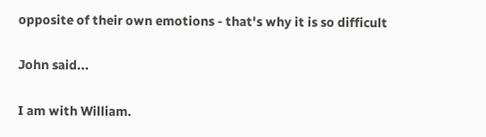opposite of their own emotions - that's why it is so difficult

John said...

I am with William.